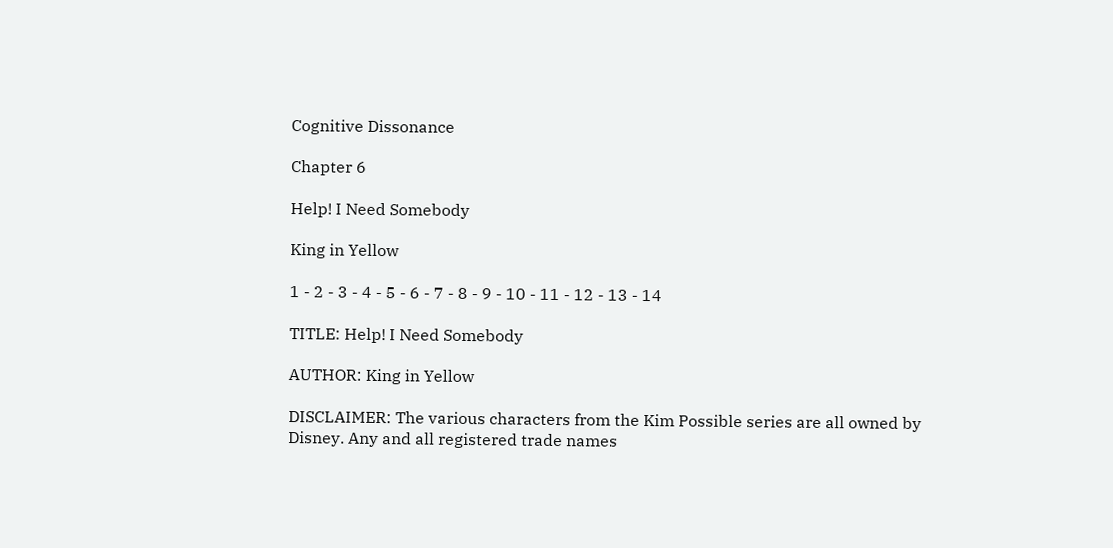Cognitive Dissonance

Chapter 6

Help! I Need Somebody

King in Yellow

1 - 2 - 3 - 4 - 5 - 6 - 7 - 8 - 9 - 10 - 11 - 12 - 13 - 14

TITLE: Help! I Need Somebody

AUTHOR: King in Yellow

DISCLAIMER: The various characters from the Kim Possible series are all owned by Disney. Any and all registered trade names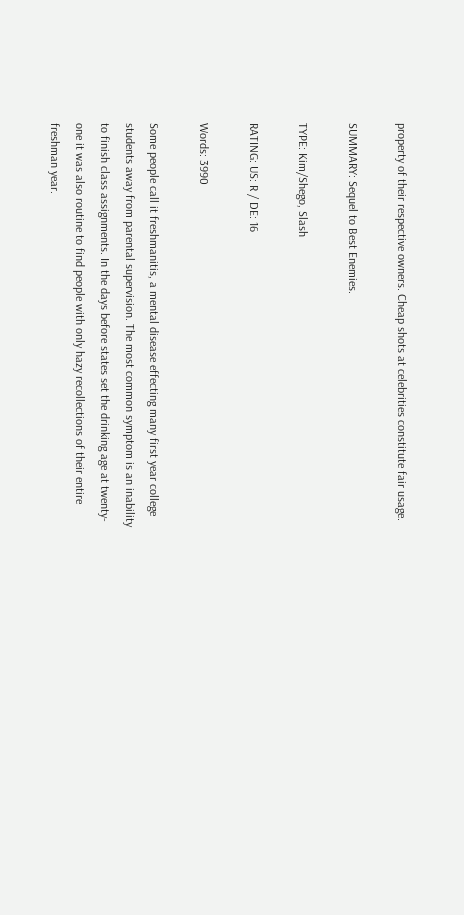property of their respective owners. Cheap shots at celebrities constitute fair usage.

SUMMARY: Sequel to Best Enemies.

TYPE: Kim/Shego, Slash

RATING: US: R / DE: 16

Words: 3990

Some people call it freshmanitis, a mental disease effecting many first year college students away from parental supervision. The most common symptom is an inability to finish class assignments. In the days before states set the drinking age at twenty-one it was also routine to find people with only hazy recollections of their entire freshman year.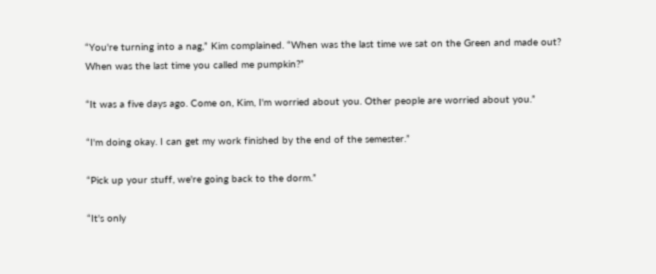“You're turning into a nag,” Kim complained. “When was the last time we sat on the Green and made out? When was the last time you called me pumpkin?”

“It was a five days ago. Come on, Kim, I'm worried about you. Other people are worried about you.”

“I'm doing okay. I can get my work finished by the end of the semester.”

“Pick up your stuff, we're going back to the dorm.”

“It's only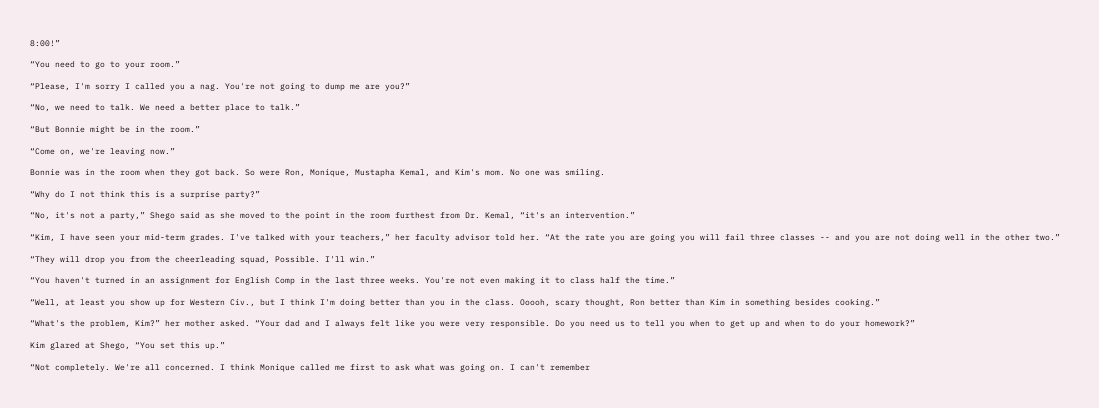8:00!”

“You need to go to your room.”

“Please, I'm sorry I called you a nag. You're not going to dump me are you?”

“No, we need to talk. We need a better place to talk.”

“But Bonnie might be in the room.”

“Come on, we're leaving now.”

Bonnie was in the room when they got back. So were Ron, Monique, Mustapha Kemal, and Kim's mom. No one was smiling.

“Why do I not think this is a surprise party?”

“No, it's not a party,” Shego said as she moved to the point in the room furthest from Dr. Kemal, “it's an intervention.”

“Kim, I have seen your mid-term grades. I've talked with your teachers,” her faculty advisor told her. “At the rate you are going you will fail three classes -- and you are not doing well in the other two.”

“They will drop you from the cheerleading squad, Possible. I'll win.”

“You haven't turned in an assignment for English Comp in the last three weeks. You're not even making it to class half the time.”

“Well, at least you show up for Western Civ., but I think I'm doing better than you in the class. Ooooh, scary thought, Ron better than Kim in something besides cooking.”

“What's the problem, Kim?” her mother asked. “Your dad and I always felt like you were very responsible. Do you need us to tell you when to get up and when to do your homework?”

Kim glared at Shego, “You set this up.”

“Not completely. We're all concerned. I think Monique called me first to ask what was going on. I can't remember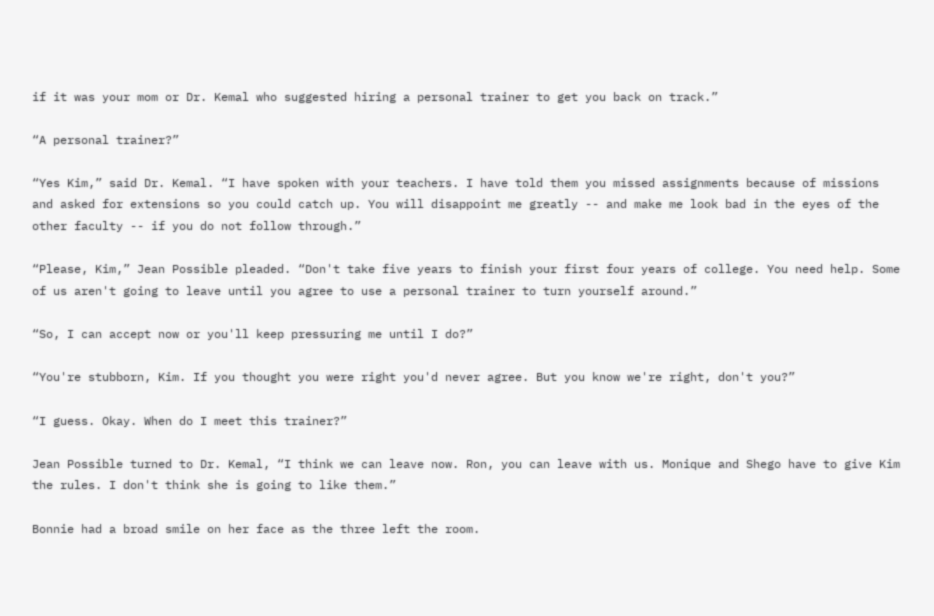if it was your mom or Dr. Kemal who suggested hiring a personal trainer to get you back on track.”

“A personal trainer?”

“Yes Kim,” said Dr. Kemal. “I have spoken with your teachers. I have told them you missed assignments because of missions and asked for extensions so you could catch up. You will disappoint me greatly -- and make me look bad in the eyes of the other faculty -- if you do not follow through.”

“Please, Kim,” Jean Possible pleaded. “Don't take five years to finish your first four years of college. You need help. Some of us aren't going to leave until you agree to use a personal trainer to turn yourself around.”

“So, I can accept now or you'll keep pressuring me until I do?”

“You're stubborn, Kim. If you thought you were right you'd never agree. But you know we're right, don't you?”

“I guess. Okay. When do I meet this trainer?”

Jean Possible turned to Dr. Kemal, “I think we can leave now. Ron, you can leave with us. Monique and Shego have to give Kim the rules. I don't think she is going to like them.”

Bonnie had a broad smile on her face as the three left the room.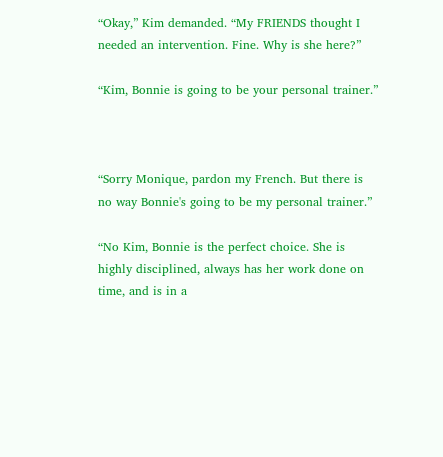“Okay,” Kim demanded. “My FRIENDS thought I needed an intervention. Fine. Why is she here?”

“Kim, Bonnie is going to be your personal trainer.”



“Sorry Monique, pardon my French. But there is no way Bonnie's going to be my personal trainer.”

“No Kim, Bonnie is the perfect choice. She is highly disciplined, always has her work done on time, and is in a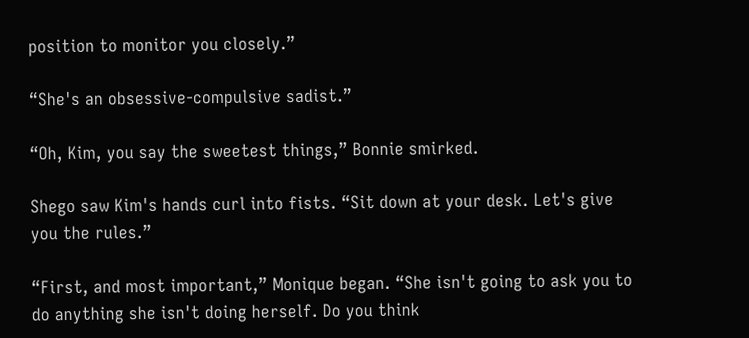position to monitor you closely.”

“She's an obsessive-compulsive sadist.”

“Oh, Kim, you say the sweetest things,” Bonnie smirked.

Shego saw Kim's hands curl into fists. “Sit down at your desk. Let's give you the rules.”

“First, and most important,” Monique began. “She isn't going to ask you to do anything she isn't doing herself. Do you think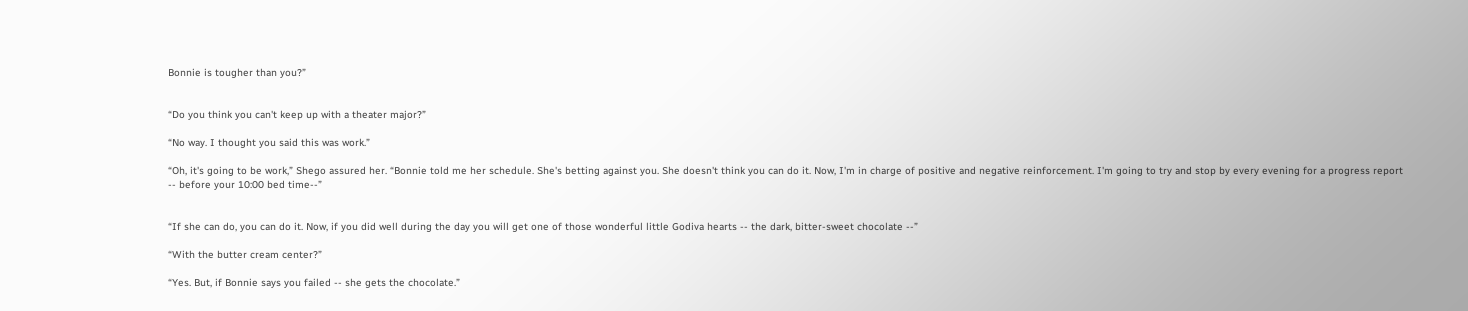Bonnie is tougher than you?”


“Do you think you can't keep up with a theater major?”

“No way. I thought you said this was work.”

“Oh, it's going to be work,” Shego assured her. “Bonnie told me her schedule. She's betting against you. She doesn't think you can do it. Now, I'm in charge of positive and negative reinforcement. I'm going to try and stop by every evening for a progress report -- before your 10:00 bed time--”


“If she can do, you can do it. Now, if you did well during the day you will get one of those wonderful little Godiva hearts -- the dark, bitter-sweet chocolate --”

“With the butter cream center?”

“Yes. But, if Bonnie says you failed -- she gets the chocolate.”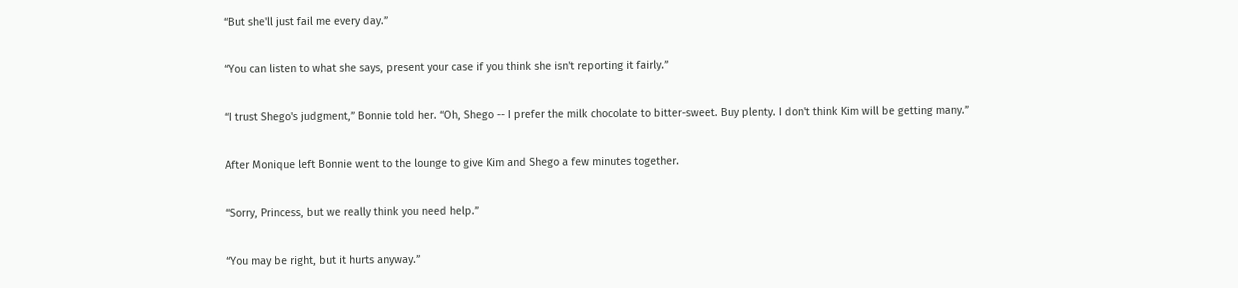“But she'll just fail me every day.”

“You can listen to what she says, present your case if you think she isn't reporting it fairly.”

“I trust Shego's judgment,” Bonnie told her. “Oh, Shego -- I prefer the milk chocolate to bitter-sweet. Buy plenty. I don't think Kim will be getting many.”

After Monique left Bonnie went to the lounge to give Kim and Shego a few minutes together.

“Sorry, Princess, but we really think you need help.”

“You may be right, but it hurts anyway.”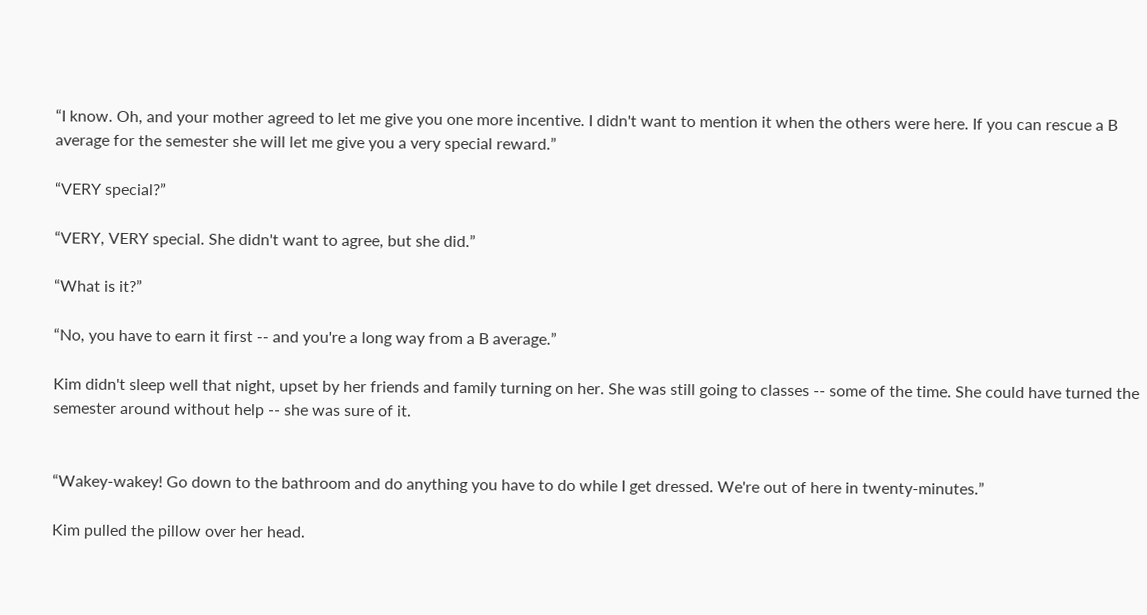“I know. Oh, and your mother agreed to let me give you one more incentive. I didn't want to mention it when the others were here. If you can rescue a B average for the semester she will let me give you a very special reward.”

“VERY special?”

“VERY, VERY special. She didn't want to agree, but she did.”

“What is it?”

“No, you have to earn it first -- and you're a long way from a B average.”

Kim didn't sleep well that night, upset by her friends and family turning on her. She was still going to classes -- some of the time. She could have turned the semester around without help -- she was sure of it.


“Wakey-wakey! Go down to the bathroom and do anything you have to do while I get dressed. We're out of here in twenty-minutes.”

Kim pulled the pillow over her head.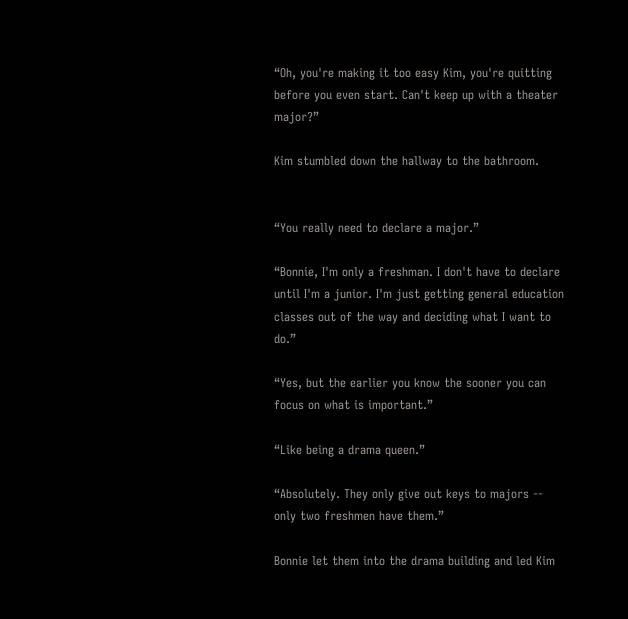“Oh, you're making it too easy Kim, you're quitting before you even start. Can't keep up with a theater major?”

Kim stumbled down the hallway to the bathroom.


“You really need to declare a major.”

“Bonnie, I'm only a freshman. I don't have to declare until I'm a junior. I'm just getting general education classes out of the way and deciding what I want to do.”

“Yes, but the earlier you know the sooner you can focus on what is important.”

“Like being a drama queen.”

“Absolutely. They only give out keys to majors -- only two freshmen have them.”

Bonnie let them into the drama building and led Kim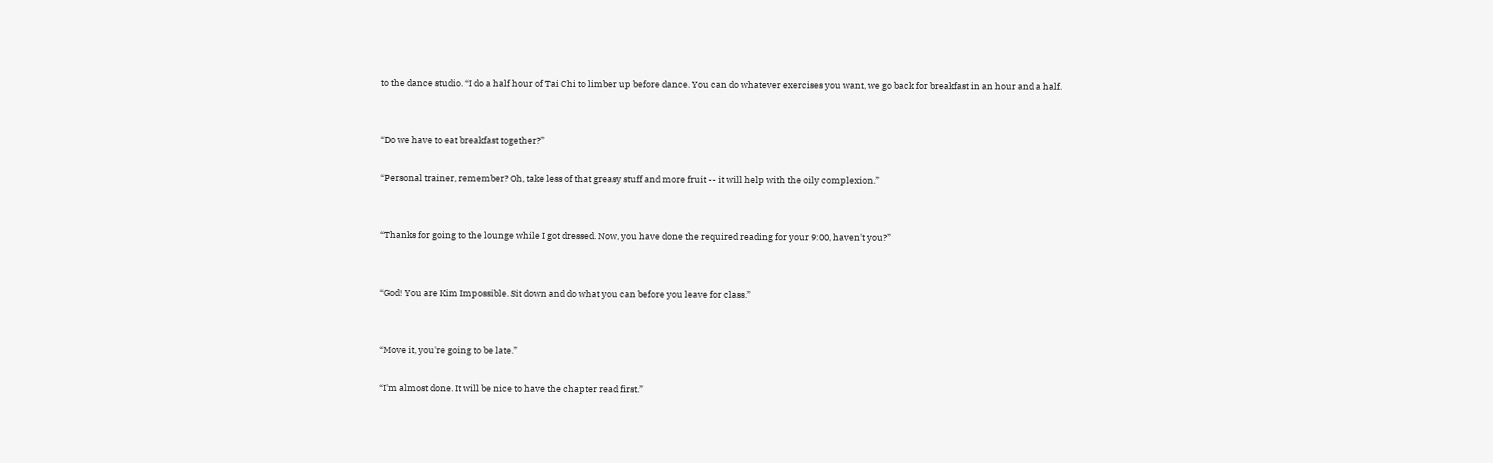to the dance studio. “I do a half hour of Tai Chi to limber up before dance. You can do whatever exercises you want, we go back for breakfast in an hour and a half.


“Do we have to eat breakfast together?”

“Personal trainer, remember? Oh, take less of that greasy stuff and more fruit -- it will help with the oily complexion.”


“Thanks for going to the lounge while I got dressed. Now, you have done the required reading for your 9:00, haven't you?”


“God! You are Kim Impossible. Sit down and do what you can before you leave for class.”


“Move it, you're going to be late.”

“I'm almost done. It will be nice to have the chapter read first.”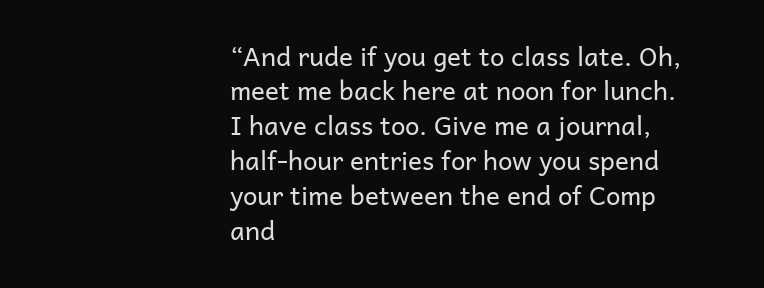“And rude if you get to class late. Oh, meet me back here at noon for lunch. I have class too. Give me a journal, half-hour entries for how you spend your time between the end of Comp and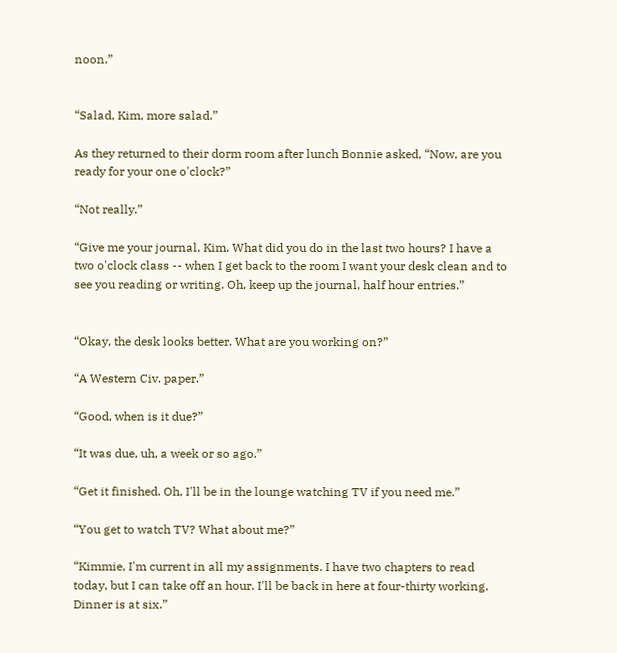noon.”


“Salad, Kim, more salad.”

As they returned to their dorm room after lunch Bonnie asked, “Now, are you ready for your one o'clock?”

“Not really.”

“Give me your journal, Kim. What did you do in the last two hours? I have a two o'clock class -- when I get back to the room I want your desk clean and to see you reading or writing. Oh, keep up the journal, half hour entries.”


“Okay, the desk looks better. What are you working on?”

“A Western Civ. paper.”

“Good, when is it due?”

“It was due, uh, a week or so ago.”

“Get it finished. Oh, I'll be in the lounge watching TV if you need me.”

“You get to watch TV? What about me?”

“Kimmie, I'm current in all my assignments. I have two chapters to read today, but I can take off an hour. I'll be back in here at four-thirty working. Dinner is at six.”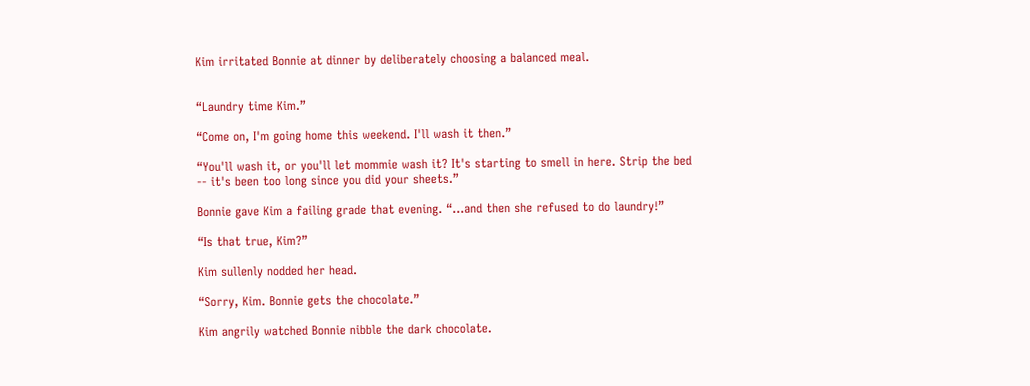Kim irritated Bonnie at dinner by deliberately choosing a balanced meal.


“Laundry time Kim.”

“Come on, I'm going home this weekend. I'll wash it then.”

“You'll wash it, or you'll let mommie wash it? It's starting to smell in here. Strip the bed -- it's been too long since you did your sheets.”

Bonnie gave Kim a failing grade that evening. “…and then she refused to do laundry!”

“Is that true, Kim?”

Kim sullenly nodded her head.

“Sorry, Kim. Bonnie gets the chocolate.”

Kim angrily watched Bonnie nibble the dark chocolate.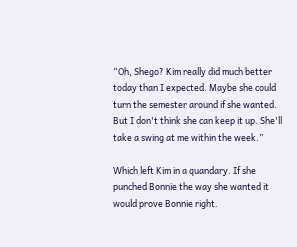“Oh, Shego? Kim really did much better today than I expected. Maybe she could turn the semester around if she wanted. But I don't think she can keep it up. She'll take a swing at me within the week.”

Which left Kim in a quandary. If she punched Bonnie the way she wanted it would prove Bonnie right.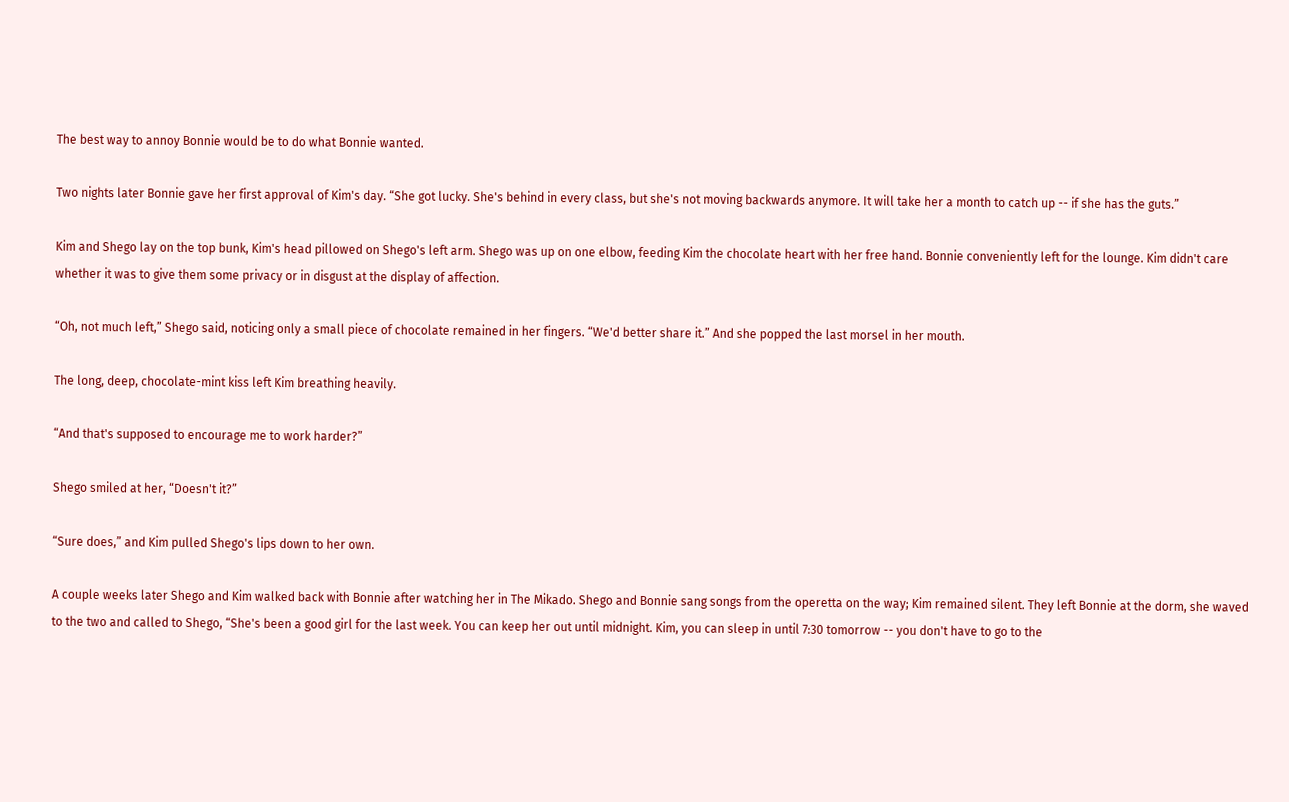The best way to annoy Bonnie would be to do what Bonnie wanted.

Two nights later Bonnie gave her first approval of Kim's day. “She got lucky. She's behind in every class, but she's not moving backwards anymore. It will take her a month to catch up -- if she has the guts.”

Kim and Shego lay on the top bunk, Kim's head pillowed on Shego's left arm. Shego was up on one elbow, feeding Kim the chocolate heart with her free hand. Bonnie conveniently left for the lounge. Kim didn't care whether it was to give them some privacy or in disgust at the display of affection.

“Oh, not much left,” Shego said, noticing only a small piece of chocolate remained in her fingers. “We'd better share it.” And she popped the last morsel in her mouth.

The long, deep, chocolate-mint kiss left Kim breathing heavily.

“And that's supposed to encourage me to work harder?”

Shego smiled at her, “Doesn't it?”

“Sure does,” and Kim pulled Shego's lips down to her own.

A couple weeks later Shego and Kim walked back with Bonnie after watching her in The Mikado. Shego and Bonnie sang songs from the operetta on the way; Kim remained silent. They left Bonnie at the dorm, she waved to the two and called to Shego, “She's been a good girl for the last week. You can keep her out until midnight. Kim, you can sleep in until 7:30 tomorrow -- you don't have to go to the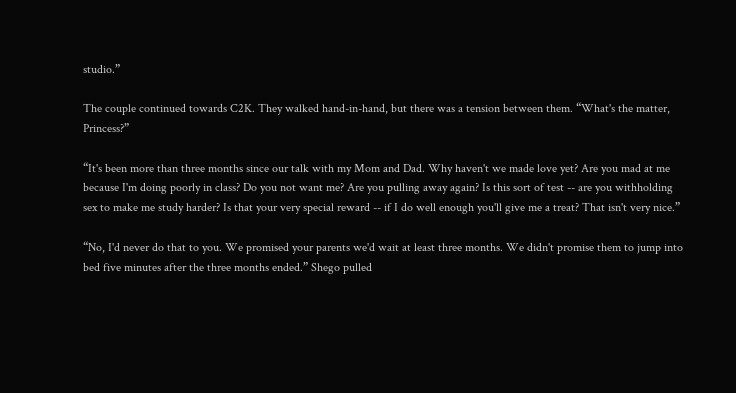studio.”

The couple continued towards C2K. They walked hand-in-hand, but there was a tension between them. “What's the matter, Princess?”

“It's been more than three months since our talk with my Mom and Dad. Why haven't we made love yet? Are you mad at me because I'm doing poorly in class? Do you not want me? Are you pulling away again? Is this sort of test -- are you withholding sex to make me study harder? Is that your very special reward -- if I do well enough you'll give me a treat? That isn't very nice.”

“No, I'd never do that to you. We promised your parents we'd wait at least three months. We didn't promise them to jump into bed five minutes after the three months ended.” Shego pulled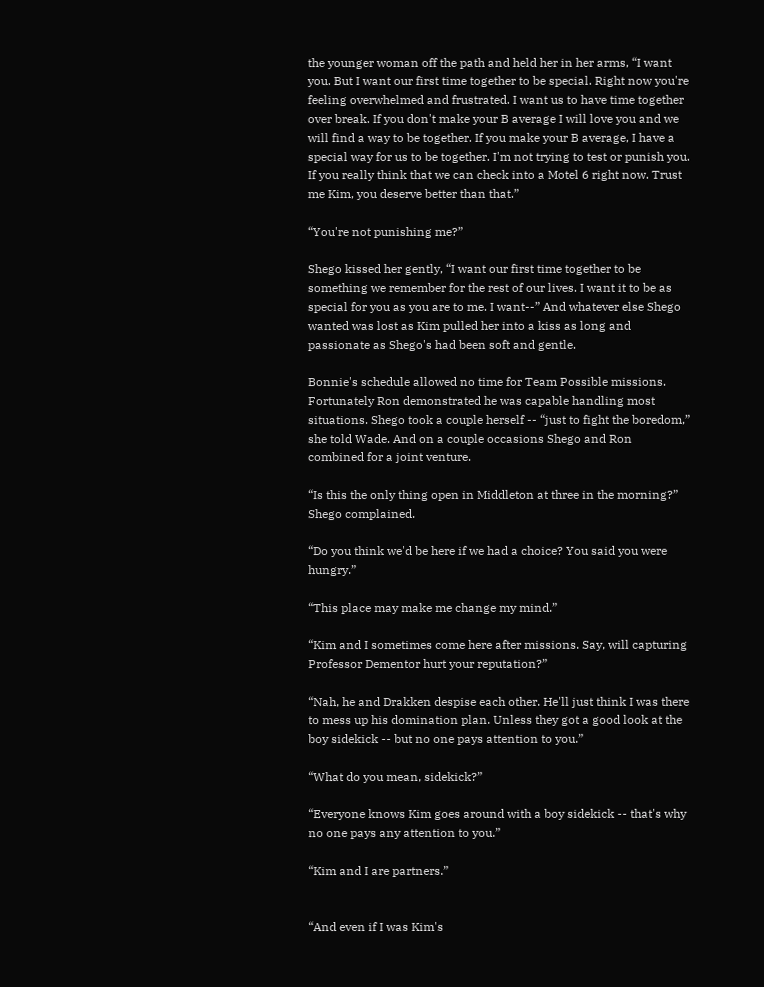the younger woman off the path and held her in her arms, “I want you. But I want our first time together to be special. Right now you're feeling overwhelmed and frustrated. I want us to have time together over break. If you don't make your B average I will love you and we will find a way to be together. If you make your B average, I have a special way for us to be together. I'm not trying to test or punish you. If you really think that we can check into a Motel 6 right now. Trust me Kim, you deserve better than that.”

“You're not punishing me?”

Shego kissed her gently, “I want our first time together to be something we remember for the rest of our lives. I want it to be as special for you as you are to me. I want--” And whatever else Shego wanted was lost as Kim pulled her into a kiss as long and passionate as Shego's had been soft and gentle.

Bonnie's schedule allowed no time for Team Possible missions. Fortunately Ron demonstrated he was capable handling most situations. Shego took a couple herself -- “just to fight the boredom,” she told Wade. And on a couple occasions Shego and Ron combined for a joint venture.

“Is this the only thing open in Middleton at three in the morning?” Shego complained.

“Do you think we'd be here if we had a choice? You said you were hungry.”

“This place may make me change my mind.”

“Kim and I sometimes come here after missions. Say, will capturing Professor Dementor hurt your reputation?”

“Nah, he and Drakken despise each other. He'll just think I was there to mess up his domination plan. Unless they got a good look at the boy sidekick -- but no one pays attention to you.”

“What do you mean, sidekick?”

“Everyone knows Kim goes around with a boy sidekick -- that's why no one pays any attention to you.”

“Kim and I are partners.”


“And even if I was Kim's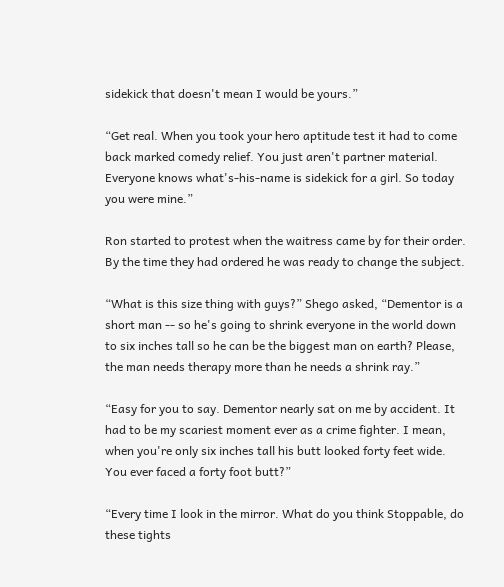sidekick that doesn't mean I would be yours.”

“Get real. When you took your hero aptitude test it had to come back marked comedy relief. You just aren't partner material. Everyone knows what's-his-name is sidekick for a girl. So today you were mine.”

Ron started to protest when the waitress came by for their order. By the time they had ordered he was ready to change the subject.

“What is this size thing with guys?” Shego asked, “Dementor is a short man -- so he's going to shrink everyone in the world down to six inches tall so he can be the biggest man on earth? Please, the man needs therapy more than he needs a shrink ray.”

“Easy for you to say. Dementor nearly sat on me by accident. It had to be my scariest moment ever as a crime fighter. I mean, when you're only six inches tall his butt looked forty feet wide. You ever faced a forty foot butt?”

“Every time I look in the mirror. What do you think Stoppable, do these tights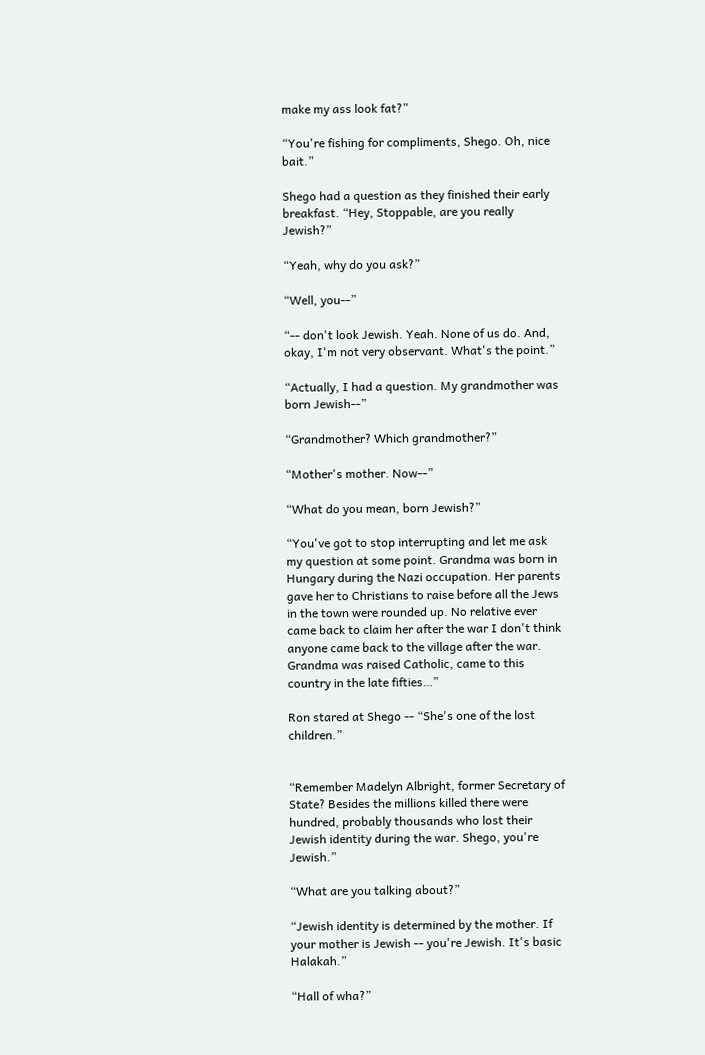make my ass look fat?”

“You're fishing for compliments, Shego. Oh, nice bait.”

Shego had a question as they finished their early breakfast. “Hey, Stoppable, are you really Jewish?”

“Yeah, why do you ask?”

“Well, you--”

“-- don't look Jewish. Yeah. None of us do. And, okay, I'm not very observant. What's the point.”

“Actually, I had a question. My grandmother was born Jewish--”

“Grandmother? Which grandmother?”

“Mother's mother. Now--”

“What do you mean, born Jewish?”

“You've got to stop interrupting and let me ask my question at some point. Grandma was born in Hungary during the Nazi occupation. Her parents gave her to Christians to raise before all the Jews in the town were rounded up. No relative ever came back to claim her after the war I don't think anyone came back to the village after the war. Grandma was raised Catholic, came to this country in the late fifties…”

Ron stared at Shego -- “She's one of the lost children.”


“Remember Madelyn Albright, former Secretary of State? Besides the millions killed there were hundred, probably thousands who lost their Jewish identity during the war. Shego, you're Jewish.”

“What are you talking about?”

“Jewish identity is determined by the mother. If your mother is Jewish -- you're Jewish. It's basic Halakah.”

“Hall of wha?”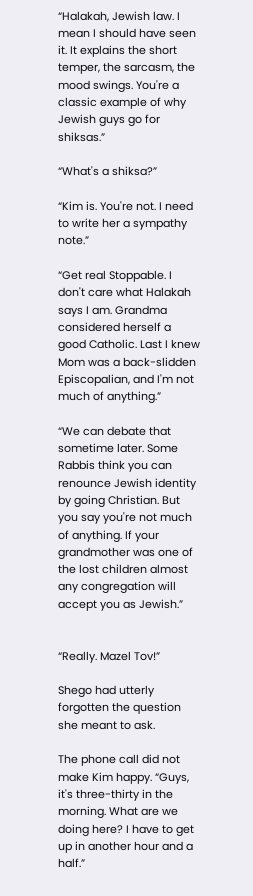“Halakah, Jewish law. I mean I should have seen it. It explains the short temper, the sarcasm, the mood swings. You're a classic example of why Jewish guys go for shiksas.”

“What's a shiksa?”

“Kim is. You're not. I need to write her a sympathy note.”

“Get real Stoppable. I don't care what Halakah says I am. Grandma considered herself a good Catholic. Last I knew Mom was a back-slidden Episcopalian, and I'm not much of anything.”

“We can debate that sometime later. Some Rabbis think you can renounce Jewish identity by going Christian. But you say you're not much of anything. If your grandmother was one of the lost children almost any congregation will accept you as Jewish.”


“Really. Mazel Tov!”

Shego had utterly forgotten the question she meant to ask.

The phone call did not make Kim happy. “Guys, it's three-thirty in the morning. What are we doing here? I have to get up in another hour and a half.”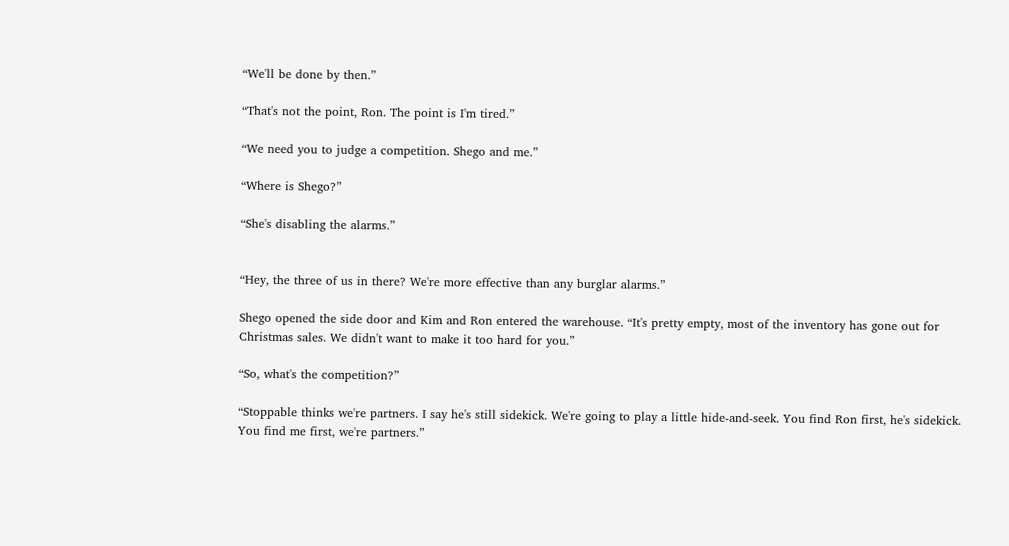“We'll be done by then.”

“That's not the point, Ron. The point is I'm tired.”

“We need you to judge a competition. Shego and me.”

“Where is Shego?”

“She's disabling the alarms.”


“Hey, the three of us in there? We're more effective than any burglar alarms.”

Shego opened the side door and Kim and Ron entered the warehouse. “It's pretty empty, most of the inventory has gone out for Christmas sales. We didn't want to make it too hard for you.”

“So, what's the competition?”

“Stoppable thinks we're partners. I say he's still sidekick. We're going to play a little hide-and-seek. You find Ron first, he's sidekick. You find me first, we're partners.”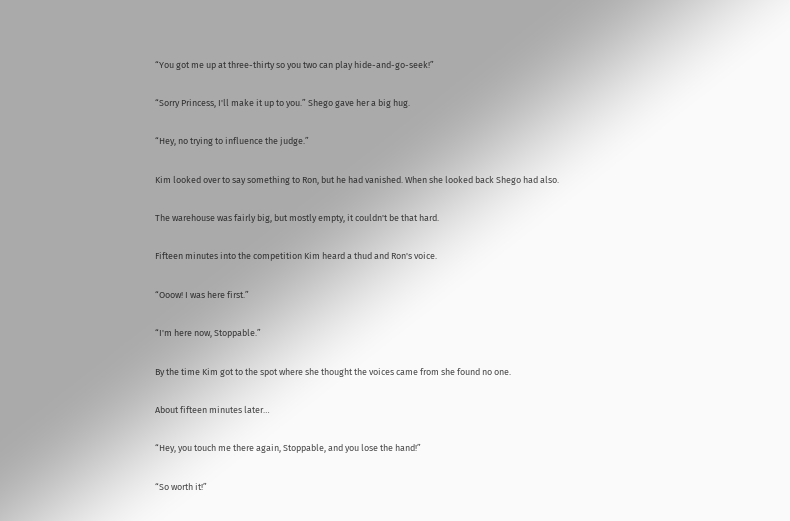“You got me up at three-thirty so you two can play hide-and-go-seek!”

“Sorry Princess, I'll make it up to you.” Shego gave her a big hug.

“Hey, no trying to influence the judge.”

Kim looked over to say something to Ron, but he had vanished. When she looked back Shego had also.

The warehouse was fairly big, but mostly empty, it couldn't be that hard.

Fifteen minutes into the competition Kim heard a thud and Ron's voice.

“Ooow! I was here first.”

“I'm here now, Stoppable.”

By the time Kim got to the spot where she thought the voices came from she found no one.

About fifteen minutes later…

“Hey, you touch me there again, Stoppable, and you lose the hand!”

“So worth it!”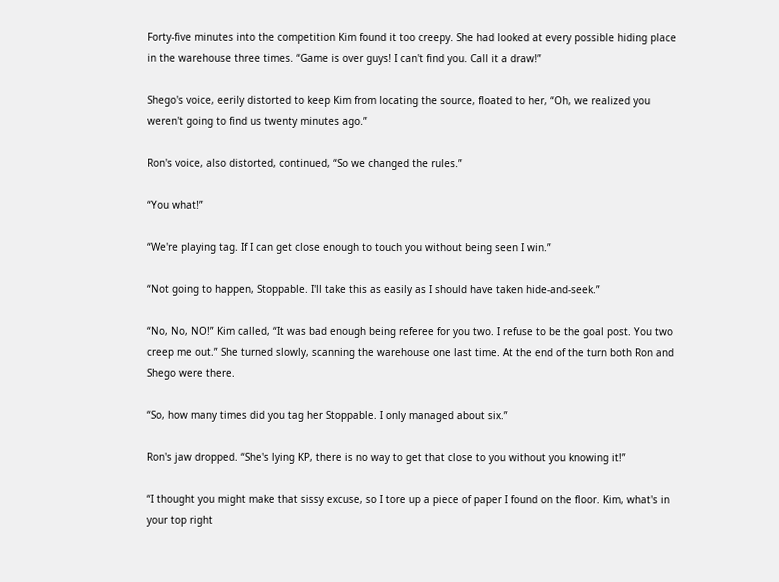Forty-five minutes into the competition Kim found it too creepy. She had looked at every possible hiding place in the warehouse three times. “Game is over guys! I can't find you. Call it a draw!”

Shego's voice, eerily distorted to keep Kim from locating the source, floated to her, “Oh, we realized you weren't going to find us twenty minutes ago.”

Ron's voice, also distorted, continued, “So we changed the rules.”

“You what!”

“We're playing tag. If I can get close enough to touch you without being seen I win.”

“Not going to happen, Stoppable. I'll take this as easily as I should have taken hide-and-seek.”

“No, No, NO!” Kim called, “It was bad enough being referee for you two. I refuse to be the goal post. You two creep me out.” She turned slowly, scanning the warehouse one last time. At the end of the turn both Ron and Shego were there.

“So, how many times did you tag her Stoppable. I only managed about six.”

Ron's jaw dropped. “She's lying KP, there is no way to get that close to you without you knowing it!”

“I thought you might make that sissy excuse, so I tore up a piece of paper I found on the floor. Kim, what's in your top right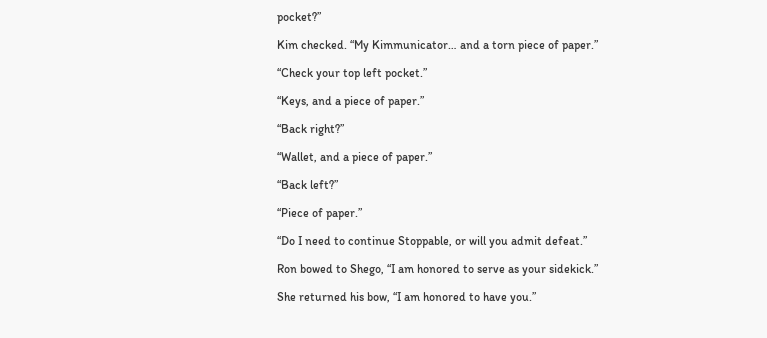pocket?”

Kim checked. “My Kimmunicator… and a torn piece of paper.”

“Check your top left pocket.”

“Keys, and a piece of paper.”

“Back right?”

“Wallet, and a piece of paper.”

“Back left?”

“Piece of paper.”

“Do I need to continue Stoppable, or will you admit defeat.”

Ron bowed to Shego, “I am honored to serve as your sidekick.”

She returned his bow, “I am honored to have you.”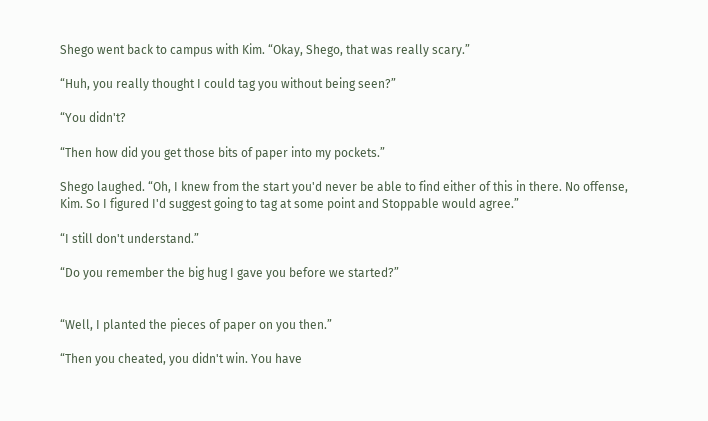Shego went back to campus with Kim. “Okay, Shego, that was really scary.”

“Huh, you really thought I could tag you without being seen?”

“You didn't?

“Then how did you get those bits of paper into my pockets.”

Shego laughed. “Oh, I knew from the start you'd never be able to find either of this in there. No offense, Kim. So I figured I'd suggest going to tag at some point and Stoppable would agree.”

“I still don't understand.”

“Do you remember the big hug I gave you before we started?”


“Well, I planted the pieces of paper on you then.”

“Then you cheated, you didn't win. You have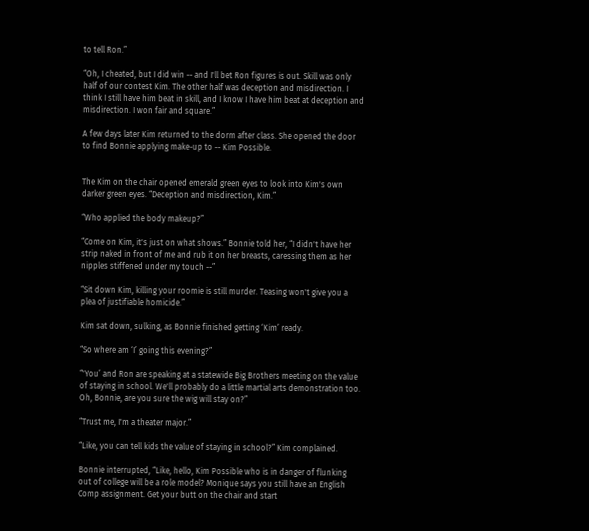to tell Ron.”

“Oh, I cheated, but I did win -- and I'll bet Ron figures is out. Skill was only half of our contest Kim. The other half was deception and misdirection. I think I still have him beat in skill, and I know I have him beat at deception and misdirection. I won fair and square.”

A few days later Kim returned to the dorm after class. She opened the door to find Bonnie applying make-up to -- Kim Possible.


The Kim on the chair opened emerald green eyes to look into Kim's own darker green eyes. “Deception and misdirection, Kim.”

“Who applied the body makeup?”

“Come on Kim, it's just on what shows.” Bonnie told her, “I didn't have her strip naked in front of me and rub it on her breasts, caressing them as her nipples stiffened under my touch --”

“Sit down Kim, killing your roomie is still murder. Teasing won't give you a plea of justifiable homicide.”

Kim sat down, sulking, as Bonnie finished getting ‘Kim’ ready.

“So where am ‘I’ going this evening?”

“'You’ and Ron are speaking at a statewide Big Brothers meeting on the value of staying in school. We'll probably do a little martial arts demonstration too. Oh, Bonnie, are you sure the wig will stay on?”

“Trust me, I'm a theater major.”

“Like, you can tell kids the value of staying in school?” Kim complained.

Bonnie interrupted, “Like, hello, Kim Possible who is in danger of flunking out of college will be a role model? Monique says you still have an English Comp assignment. Get your butt on the chair and start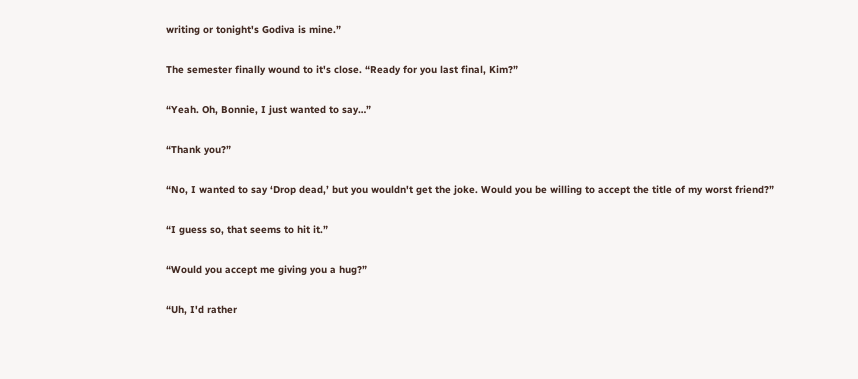writing or tonight's Godiva is mine.”

The semester finally wound to it's close. “Ready for you last final, Kim?”

“Yeah. Oh, Bonnie, I just wanted to say…”

“Thank you?”

“No, I wanted to say ‘Drop dead,’ but you wouldn't get the joke. Would you be willing to accept the title of my worst friend?”

“I guess so, that seems to hit it.”

“Would you accept me giving you a hug?”

“Uh, I'd rather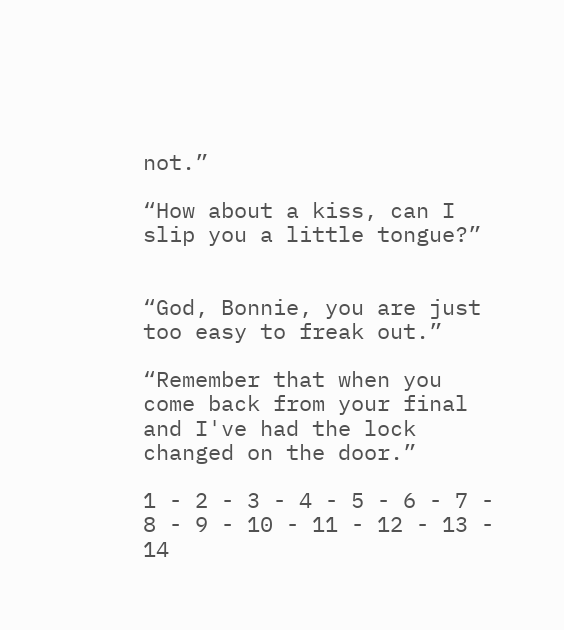not.”

“How about a kiss, can I slip you a little tongue?”


“God, Bonnie, you are just too easy to freak out.”

“Remember that when you come back from your final and I've had the lock changed on the door.”

1 - 2 - 3 - 4 - 5 - 6 - 7 - 8 - 9 - 10 - 11 - 12 - 13 - 14